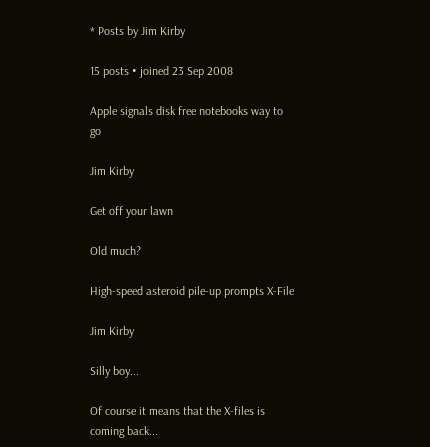* Posts by Jim Kirby

15 posts • joined 23 Sep 2008

Apple signals disk free notebooks way to go

Jim Kirby

Get off your lawn

Old much?

High-speed asteroid pile-up prompts X-File

Jim Kirby

Silly boy...

Of course it means that the X-files is coming back...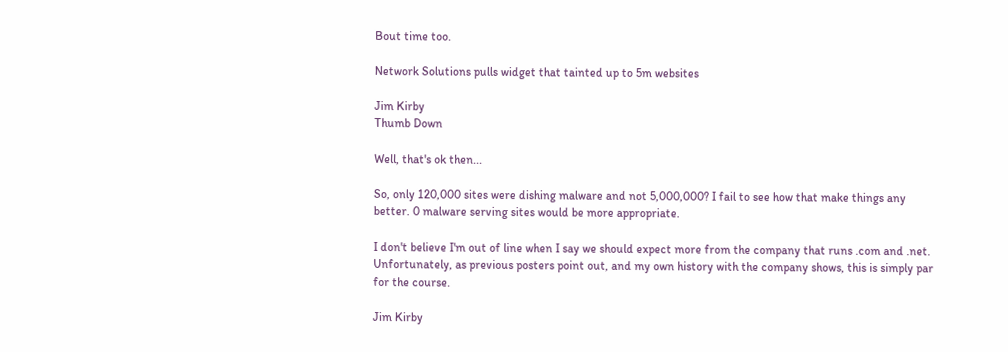Bout time too.

Network Solutions pulls widget that tainted up to 5m websites

Jim Kirby
Thumb Down

Well, that's ok then...

So, only 120,000 sites were dishing malware and not 5,000,000? I fail to see how that make things any better. 0 malware serving sites would be more appropriate.

I don't believe I'm out of line when I say we should expect more from the company that runs .com and .net. Unfortunately, as previous posters point out, and my own history with the company shows, this is simply par for the course.

Jim Kirby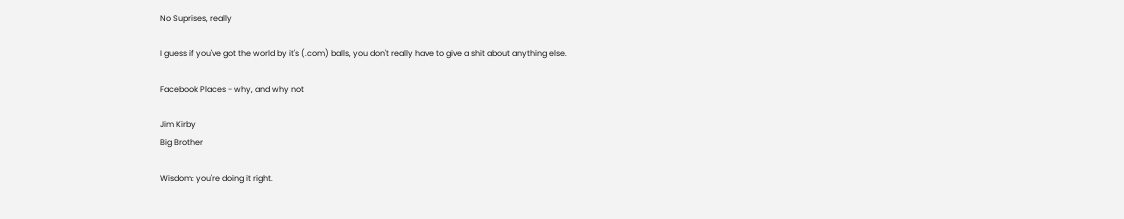No Suprises, really

I guess if you've got the world by it's (.com) balls, you don't really have to give a shit about anything else.

Facebook Places - why, and why not

Jim Kirby
Big Brother

Wisdom: you're doing it right.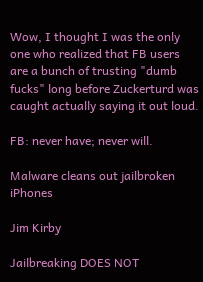Wow, I thought I was the only one who realized that FB users are a bunch of trusting "dumb fucks" long before Zuckerturd was caught actually saying it out loud.

FB: never have; never will.

Malware cleans out jailbroken iPhones

Jim Kirby

Jailbreaking DOES NOT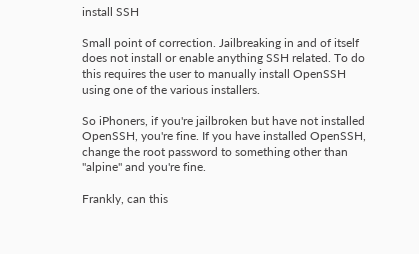install SSH

Small point of correction. Jailbreaking in and of itself does not install or enable anything SSH related. To do this requires the user to manually install OpenSSH using one of the various installers.

So iPhoners, if you're jailbroken but have not installed OpenSSH, you're fine. If you have installed OpenSSH, change the root password to something other than "alpine" and you're fine.

Frankly, can this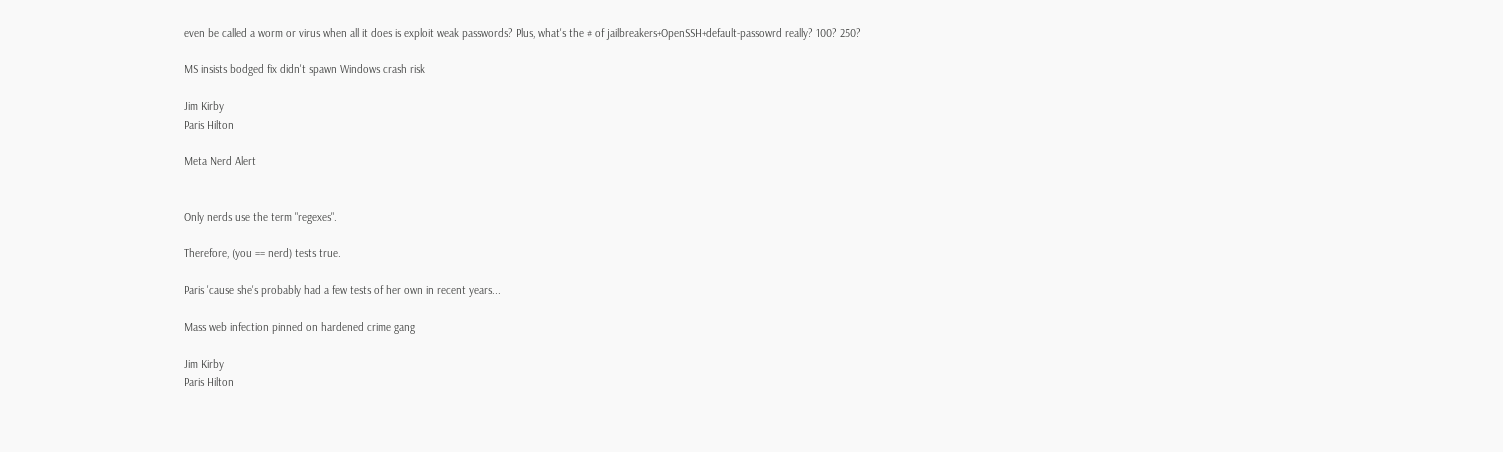even be called a worm or virus when all it does is exploit weak passwords? Plus, what's the # of jailbreakers+OpenSSH+default-passowrd really? 100? 250?

MS insists bodged fix didn't spawn Windows crash risk

Jim Kirby
Paris Hilton

Meta Nerd Alert


Only nerds use the term "regexes".

Therefore, (you == nerd) tests true.

Paris 'cause she's probably had a few tests of her own in recent years...

Mass web infection pinned on hardened crime gang

Jim Kirby
Paris Hilton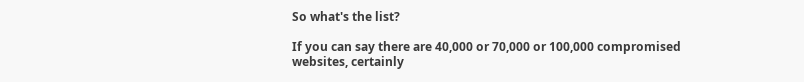So what's the list?

If you can say there are 40,000 or 70,000 or 100,000 compromised websites, certainly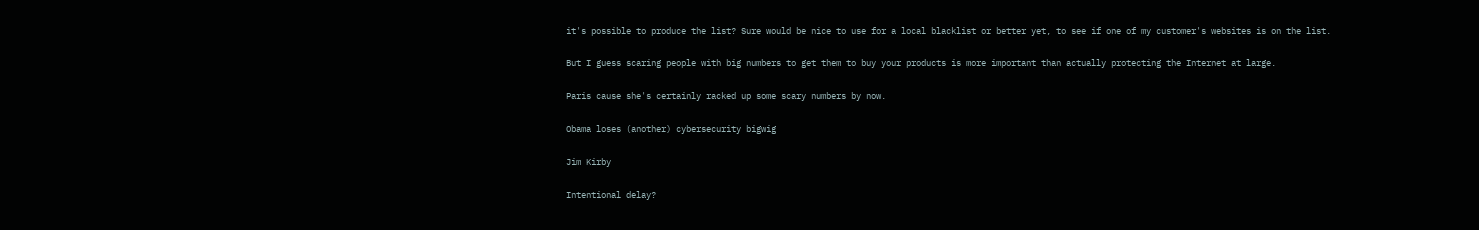it's possible to produce the list? Sure would be nice to use for a local blacklist or better yet, to see if one of my customer's websites is on the list.

But I guess scaring people with big numbers to get them to buy your products is more important than actually protecting the Internet at large.

Paris cause she's certainly racked up some scary numbers by now.

Obama loses (another) cybersecurity bigwig

Jim Kirby

Intentional delay?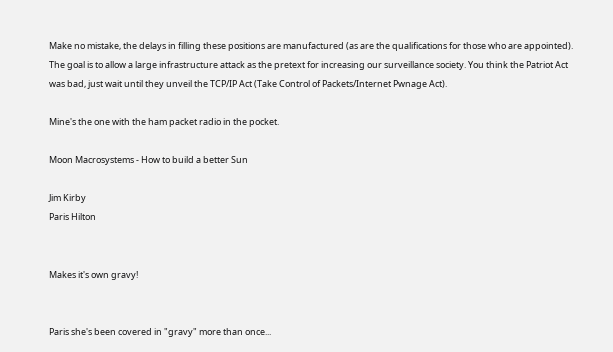Make no mistake, the delays in filling these positions are manufactured (as are the qualifications for those who are appointed). The goal is to allow a large infrastructure attack as the pretext for increasing our surveillance society. You think the Patriot Act was bad, just wait until they unveil the TCP/IP Act (Take Control of Packets/Internet Pwnage Act).

Mine's the one with the ham packet radio in the pocket.

Moon Macrosystems - How to build a better Sun

Jim Kirby
Paris Hilton


Makes it's own gravy!


Paris she's been covered in "gravy" more than once...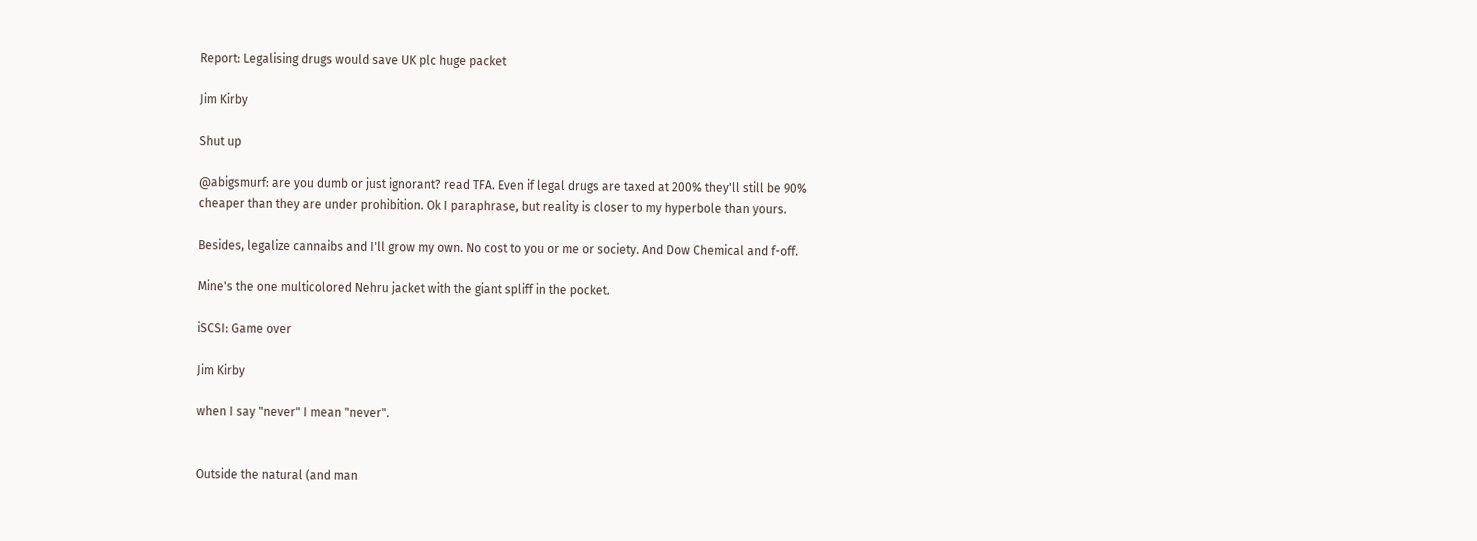Report: Legalising drugs would save UK plc huge packet

Jim Kirby

Shut up

@abigsmurf: are you dumb or just ignorant? read TFA. Even if legal drugs are taxed at 200% they'll still be 90% cheaper than they are under prohibition. Ok I paraphrase, but reality is closer to my hyperbole than yours.

Besides, legalize cannaibs and I'll grow my own. No cost to you or me or society. And Dow Chemical and f-off.

Mine's the one multicolored Nehru jacket with the giant spliff in the pocket.

iSCSI: Game over

Jim Kirby

when I say "never" I mean "never".


Outside the natural (and man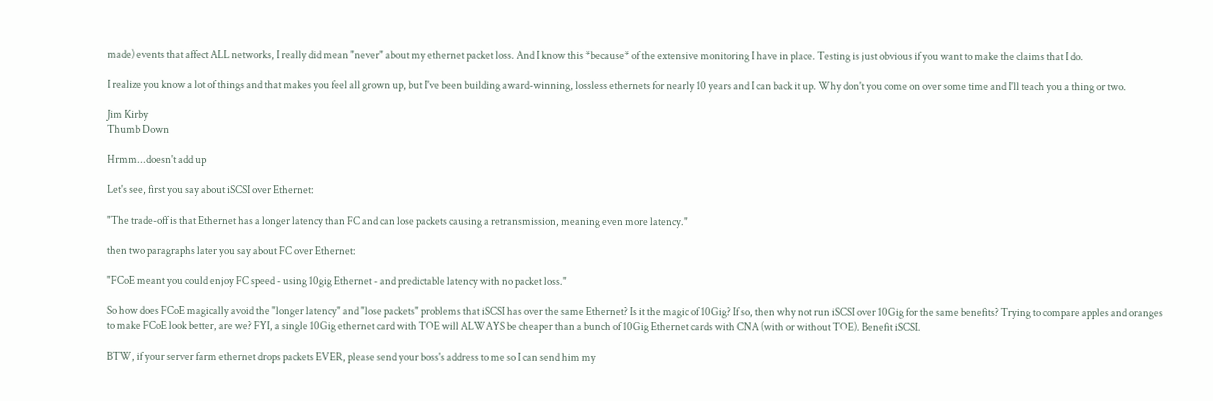made) events that affect ALL networks, I really did mean "never" about my ethernet packet loss. And I know this *because* of the extensive monitoring I have in place. Testing is just obvious if you want to make the claims that I do.

I realize you know a lot of things and that makes you feel all grown up, but I've been building award-winning, lossless ethernets for nearly 10 years and I can back it up. Why don't you come on over some time and I'll teach you a thing or two.

Jim Kirby
Thumb Down

Hrmm...doesn't add up

Let's see, first you say about iSCSI over Ethernet:

"The trade-off is that Ethernet has a longer latency than FC and can lose packets causing a retransmission, meaning even more latency."

then two paragraphs later you say about FC over Ethernet:

"FCoE meant you could enjoy FC speed - using 10gig Ethernet - and predictable latency with no packet loss."

So how does FCoE magically avoid the "longer latency" and "lose packets" problems that iSCSI has over the same Ethernet? Is it the magic of 10Gig? If so, then why not run iSCSI over 10Gig for the same benefits? Trying to compare apples and oranges to make FCoE look better, are we? FYI, a single 10Gig ethernet card with TOE will ALWAYS be cheaper than a bunch of 10Gig Ethernet cards with CNA (with or without TOE). Benefit iSCSI.

BTW, if your server farm ethernet drops packets EVER, please send your boss's address to me so I can send him my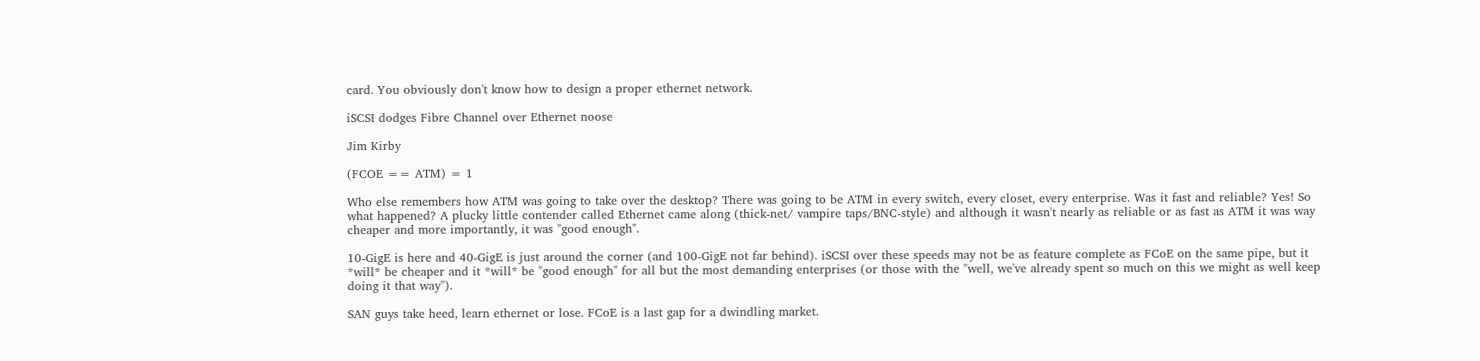card. You obviously don't know how to design a proper ethernet network.

iSCSI dodges Fibre Channel over Ethernet noose

Jim Kirby

(FCOE == ATM) = 1

Who else remembers how ATM was going to take over the desktop? There was going to be ATM in every switch, every closet, every enterprise. Was it fast and reliable? Yes! So what happened? A plucky little contender called Ethernet came along (thick-net/ vampire taps/BNC-style) and although it wasn't nearly as reliable or as fast as ATM it was way cheaper and more importantly, it was "good enough".

10-GigE is here and 40-GigE is just around the corner (and 100-GigE not far behind). iSCSI over these speeds may not be as feature complete as FCoE on the same pipe, but it *will* be cheaper and it *will* be "good enough" for all but the most demanding enterprises (or those with the "well, we've already spent so much on this we might as well keep doing it that way").

SAN guys take heed, learn ethernet or lose. FCoE is a last gap for a dwindling market.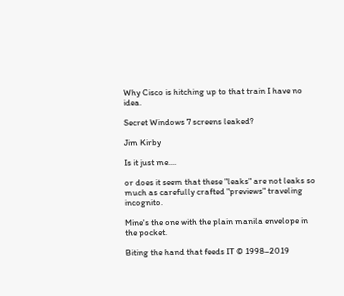Why Cisco is hitching up to that train I have no idea.

Secret Windows 7 screens leaked?

Jim Kirby

Is it just me....

or does it seem that these "leaks" are not leaks so much as carefully crafted "previews" traveling incognito.

Mine's the one with the plain manila envelope in the pocket.

Biting the hand that feeds IT © 1998–2019